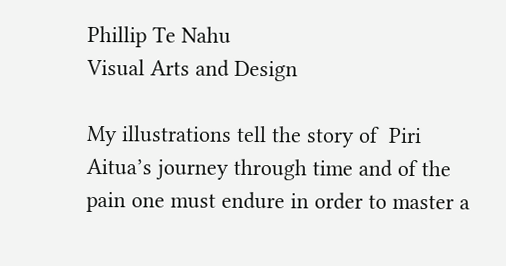Phillip Te Nahu
Visual Arts and Design

My illustrations tell the story of  Piri Aitua’s journey through time and of the pain one must endure in order to master a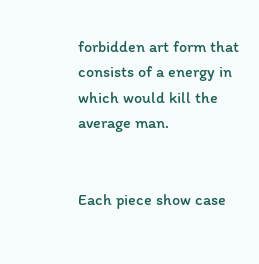forbidden art form that consists of a energy in which would kill the average man.


Each piece show case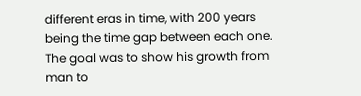different eras in time, with 200 years being the time gap between each one. The goal was to show his growth from man to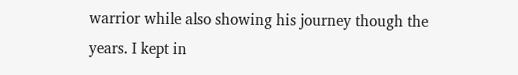warrior while also showing his journey though the years. I kept in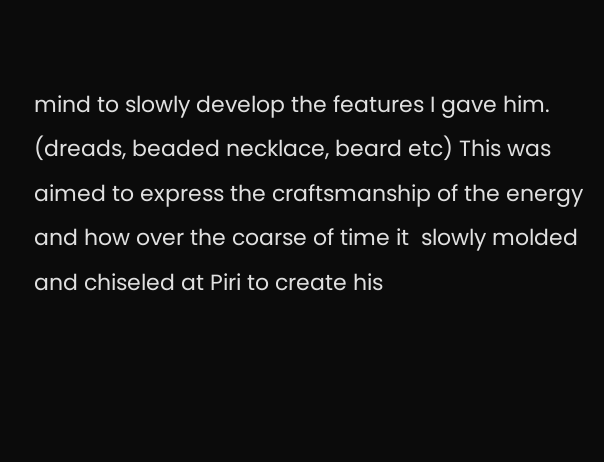mind to slowly develop the features I gave him. (dreads, beaded necklace, beard etc) This was aimed to express the craftsmanship of the energy and how over the coarse of time it  slowly molded and chiseled at Piri to create his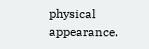physical appearance.